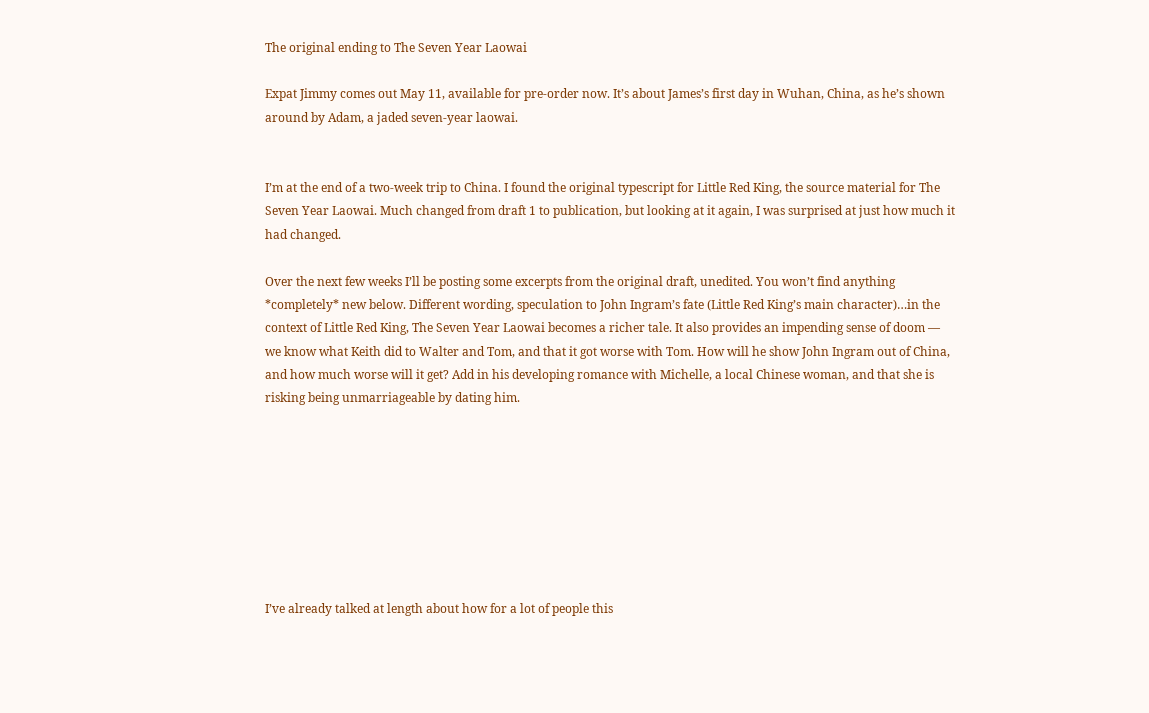The original ending to The Seven Year Laowai

Expat Jimmy comes out May 11, available for pre-order now. It’s about James’s first day in Wuhan, China, as he’s shown around by Adam, a jaded seven-year laowai.


I’m at the end of a two-week trip to China. I found the original typescript for Little Red King, the source material for The Seven Year Laowai. Much changed from draft 1 to publication, but looking at it again, I was surprised at just how much it had changed.

Over the next few weeks I’ll be posting some excerpts from the original draft, unedited. You won’t find anything *completely* new below. Different wording, speculation to John Ingram’s fate (Little Red King’s main character)…in the context of Little Red King, The Seven Year Laowai becomes a richer tale. It also provides an impending sense of doom — we know what Keith did to Walter and Tom, and that it got worse with Tom. How will he show John Ingram out of China, and how much worse will it get? Add in his developing romance with Michelle, a local Chinese woman, and that she is risking being unmarriageable by dating him.








I’ve already talked at length about how for a lot of people this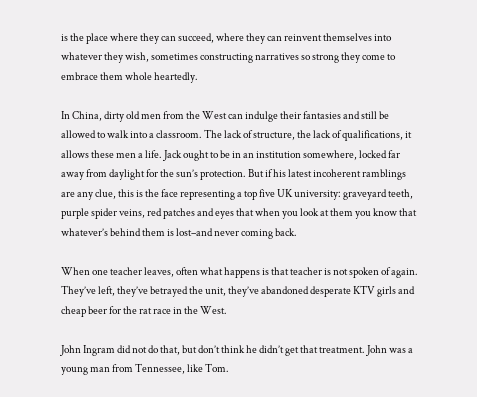is the place where they can succeed, where they can reinvent themselves into whatever they wish, sometimes constructing narratives so strong they come to embrace them whole heartedly.

In China, dirty old men from the West can indulge their fantasies and still be allowed to walk into a classroom. The lack of structure, the lack of qualifications, it allows these men a life. Jack ought to be in an institution somewhere, locked far away from daylight for the sun’s protection. But if his latest incoherent ramblings are any clue, this is the face representing a top five UK university: graveyard teeth, purple spider veins, red patches and eyes that when you look at them you know that whatever’s behind them is lost–and never coming back.

When one teacher leaves, often what happens is that teacher is not spoken of again. They’ve left, they’ve betrayed the unit, they’ve abandoned desperate KTV girls and cheap beer for the rat race in the West.

John Ingram did not do that, but don’t think he didn’t get that treatment. John was a young man from Tennessee, like Tom.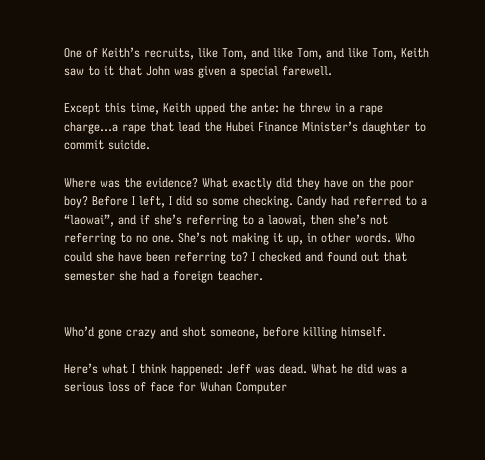One of Keith’s recruits, like Tom, and like Tom, and like Tom, Keith saw to it that John was given a special farewell.

Except this time, Keith upped the ante: he threw in a rape charge…a rape that lead the Hubei Finance Minister’s daughter to commit suicide.

Where was the evidence? What exactly did they have on the poor boy? Before I left, I did so some checking. Candy had referred to a “laowai”, and if she’s referring to a laowai, then she’s not referring to no one. She’s not making it up, in other words. Who could she have been referring to? I checked and found out that semester she had a foreign teacher.


Who’d gone crazy and shot someone, before killing himself.

Here’s what I think happened: Jeff was dead. What he did was a serious loss of face for Wuhan Computer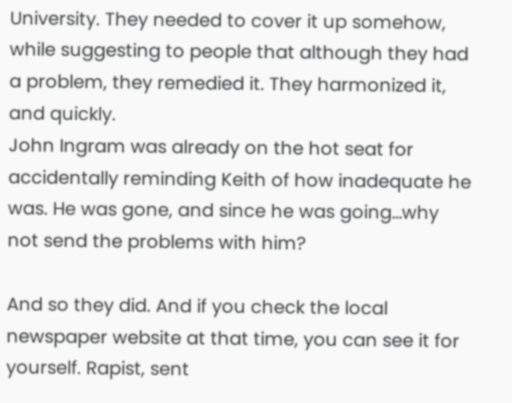University. They needed to cover it up somehow, while suggesting to people that although they had a problem, they remedied it. They harmonized it, and quickly.
John Ingram was already on the hot seat for accidentally reminding Keith of how inadequate he was. He was gone, and since he was going…why not send the problems with him?

And so they did. And if you check the local newspaper website at that time, you can see it for yourself. Rapist, sent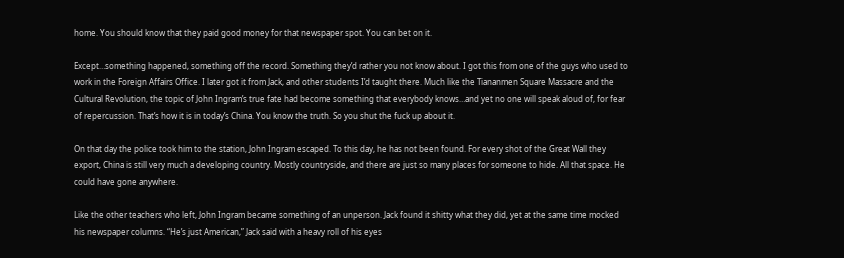home. You should know that they paid good money for that newspaper spot. You can bet on it.

Except…something happened, something off the record. Something they’d rather you not know about. I got this from one of the guys who used to work in the Foreign Affairs Office. I later got it from Jack, and other students I’d taught there. Much like the Tiananmen Square Massacre and the Cultural Revolution, the topic of John Ingram’s true fate had become something that everybody knows…and yet no one will speak aloud of, for fear of repercussion. That’s how it is in today’s China. You know the truth. So you shut the fuck up about it.

On that day the police took him to the station, John Ingram escaped. To this day, he has not been found. For every shot of the Great Wall they export, China is still very much a developing country. Mostly countryside, and there are just so many places for someone to hide. All that space. He could have gone anywhere.

Like the other teachers who left, John Ingram became something of an unperson. Jack found it shitty what they did, yet at the same time mocked his newspaper columns. “He’s just American,” Jack said with a heavy roll of his eyes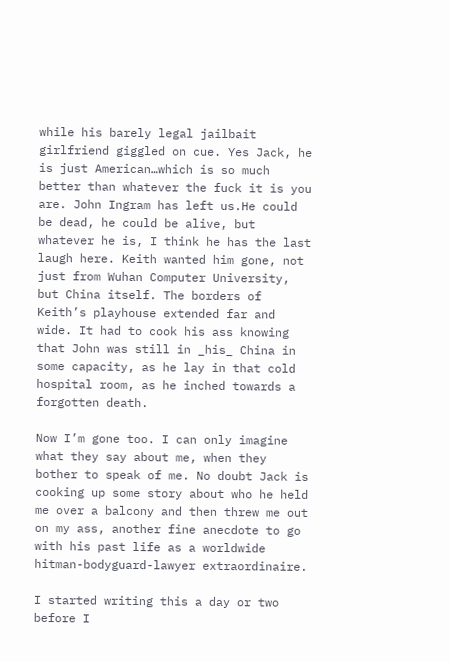while his barely legal jailbait girlfriend giggled on cue. Yes Jack, he is just American…which is so much better than whatever the fuck it is you are. John Ingram has left us.He could be dead, he could be alive, but whatever he is, I think he has the last laugh here. Keith wanted him gone, not just from Wuhan Computer University, but China itself. The borders of Keith’s playhouse extended far and wide. It had to cook his ass knowing that John was still in _his_ China in some capacity, as he lay in that cold hospital room, as he inched towards a forgotten death.

Now I’m gone too. I can only imagine what they say about me, when they bother to speak of me. No doubt Jack is cooking up some story about who he held me over a balcony and then threw me out on my ass, another fine anecdote to go with his past life as a worldwide hitman-bodyguard-lawyer extraordinaire.

I started writing this a day or two before I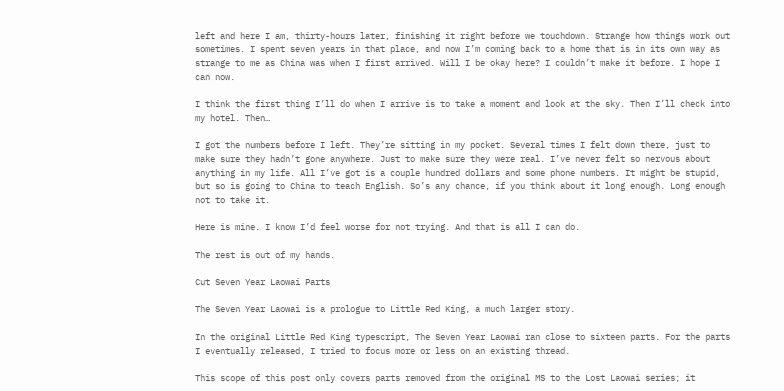left and here I am, thirty-hours later, finishing it right before we touchdown. Strange how things work out sometimes. I spent seven years in that place, and now I’m coming back to a home that is in its own way as strange to me as China was when I first arrived. Will I be okay here? I couldn’t make it before. I hope I can now.

I think the first thing I’ll do when I arrive is to take a moment and look at the sky. Then I’ll check into my hotel. Then…

I got the numbers before I left. They’re sitting in my pocket. Several times I felt down there, just to make sure they hadn’t gone anywhere. Just to make sure they were real. I’ve never felt so nervous about anything in my life. All I’ve got is a couple hundred dollars and some phone numbers. It might be stupid, but so is going to China to teach English. So’s any chance, if you think about it long enough. Long enough not to take it.

Here is mine. I know I’d feel worse for not trying. And that is all I can do.

The rest is out of my hands.

Cut Seven Year Laowai Parts

The Seven Year Laowai is a prologue to Little Red King, a much larger story.

In the original Little Red King typescript, The Seven Year Laowai ran close to sixteen parts. For the parts I eventually released, I tried to focus more or less on an existing thread.

This scope of this post only covers parts removed from the original MS to the Lost Laowai series; it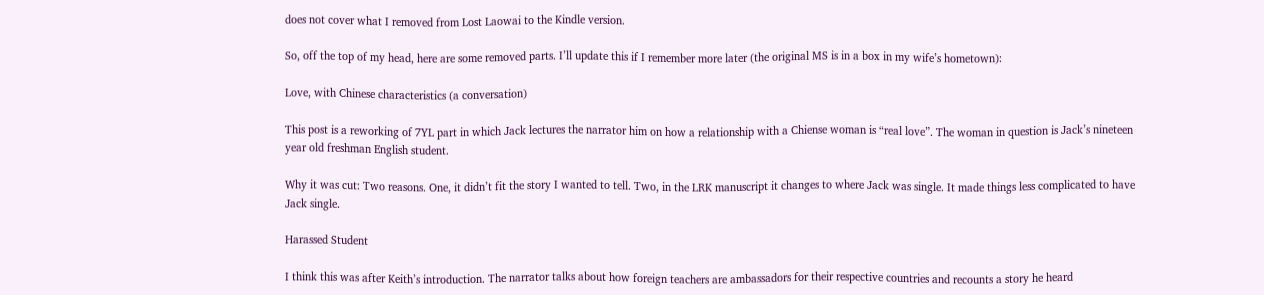does not cover what I removed from Lost Laowai to the Kindle version.

So, off the top of my head, here are some removed parts. I’ll update this if I remember more later (the original MS is in a box in my wife’s hometown):

Love, with Chinese characteristics (a conversation)

This post is a reworking of 7YL part in which Jack lectures the narrator him on how a relationship with a Chiense woman is “real love”. The woman in question is Jack’s nineteen year old freshman English student.

Why it was cut: Two reasons. One, it didn’t fit the story I wanted to tell. Two, in the LRK manuscript it changes to where Jack was single. It made things less complicated to have Jack single.

Harassed Student

I think this was after Keith’s introduction. The narrator talks about how foreign teachers are ambassadors for their respective countries and recounts a story he heard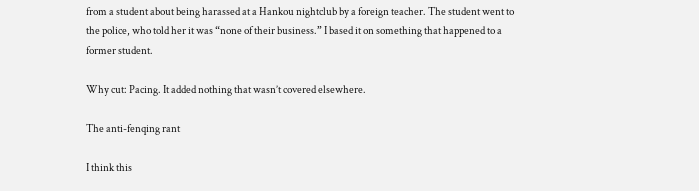from a student about being harassed at a Hankou nightclub by a foreign teacher. The student went to the police, who told her it was “none of their business.” I based it on something that happened to a former student.

Why cut: Pacing. It added nothing that wasn’t covered elsewhere.

The anti-fenqing rant

I think this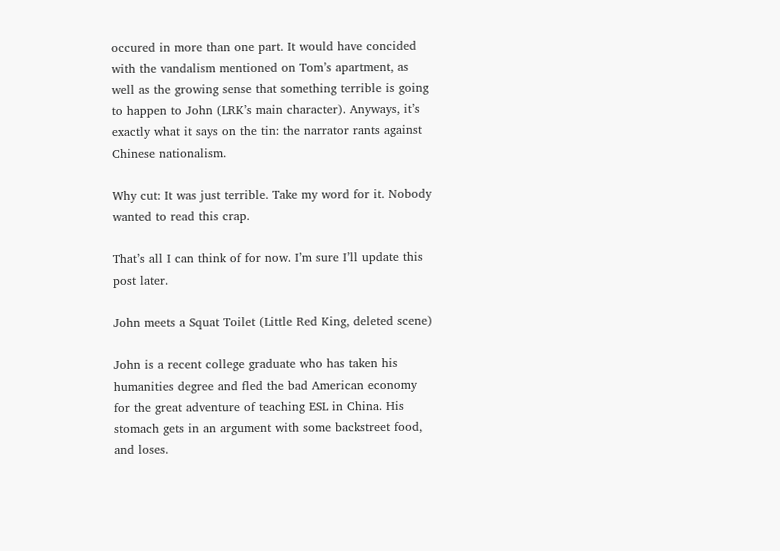occured in more than one part. It would have concided with the vandalism mentioned on Tom’s apartment, as well as the growing sense that something terrible is going to happen to John (LRK’s main character). Anyways, it’s exactly what it says on the tin: the narrator rants against Chinese nationalism.

Why cut: It was just terrible. Take my word for it. Nobody wanted to read this crap.

That’s all I can think of for now. I’m sure I’ll update this post later.

John meets a Squat Toilet (Little Red King, deleted scene)

John is a recent college graduate who has taken his humanities degree and fled the bad American economy for the great adventure of teaching ESL in China. His stomach gets in an argument with some backstreet food, and loses.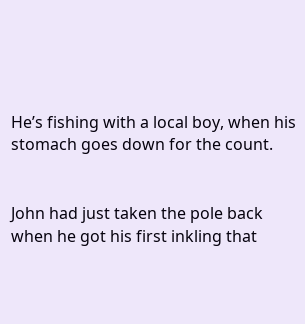He’s fishing with a local boy, when his stomach goes down for the count.


John had just taken the pole back when he got his first inkling that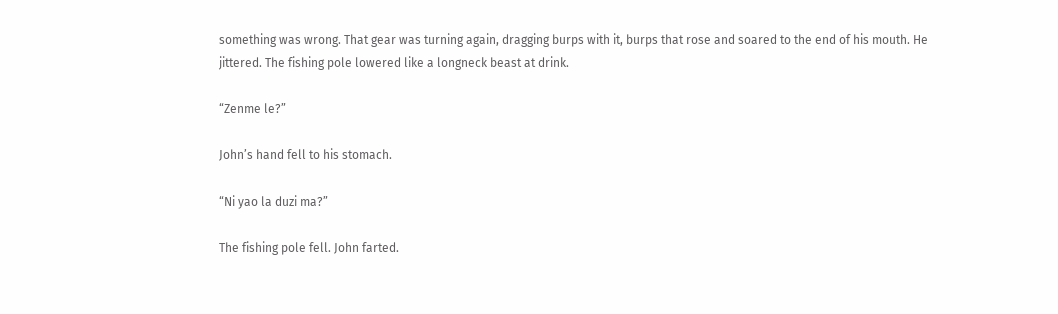something was wrong. That gear was turning again, dragging burps with it, burps that rose and soared to the end of his mouth. He jittered. The fishing pole lowered like a longneck beast at drink.

“Zenme le?”

John’s hand fell to his stomach.

“Ni yao la duzi ma?”

The fishing pole fell. John farted.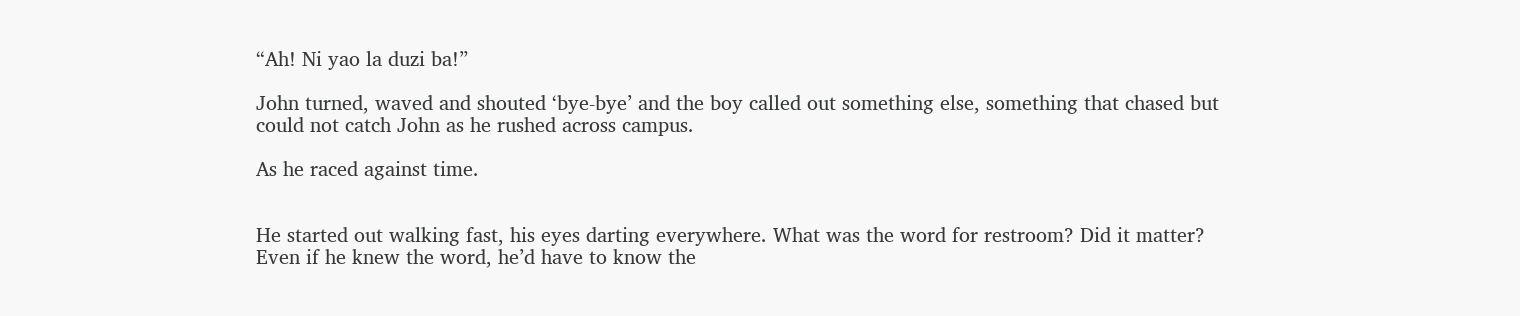“Ah! Ni yao la duzi ba!”

John turned, waved and shouted ‘bye-bye’ and the boy called out something else, something that chased but could not catch John as he rushed across campus.

As he raced against time.


He started out walking fast, his eyes darting everywhere. What was the word for restroom? Did it matter? Even if he knew the word, he’d have to know the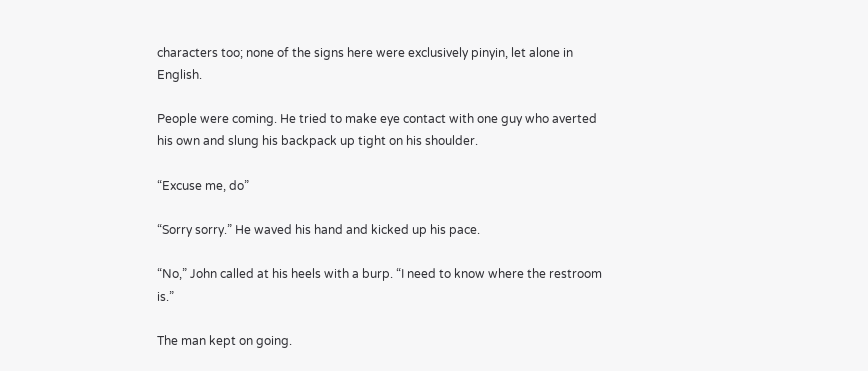characters too; none of the signs here were exclusively pinyin, let alone in English.

People were coming. He tried to make eye contact with one guy who averted his own and slung his backpack up tight on his shoulder.

“Excuse me, do”

“Sorry sorry.” He waved his hand and kicked up his pace.

“No,” John called at his heels with a burp. “I need to know where the restroom is.”

The man kept on going.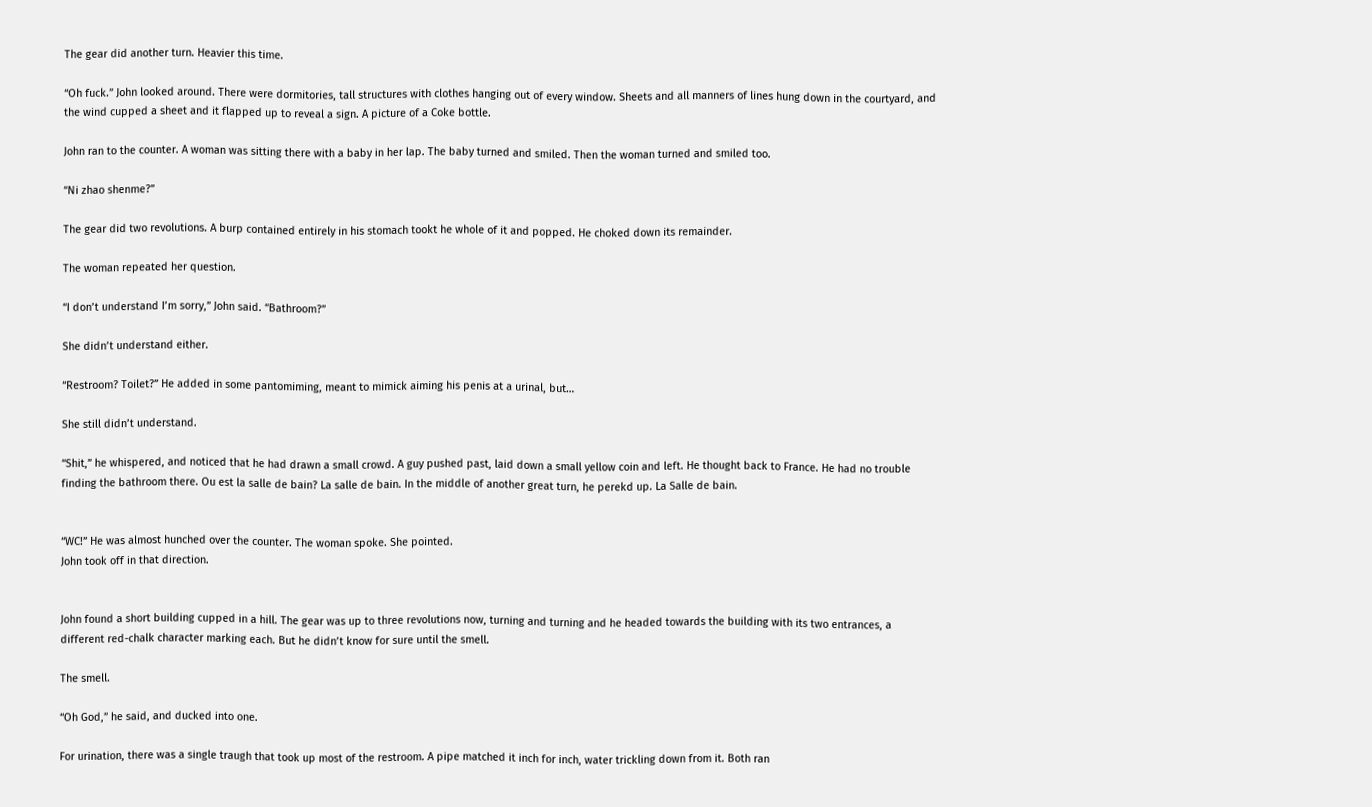The gear did another turn. Heavier this time.

“Oh fuck.” John looked around. There were dormitories, tall structures with clothes hanging out of every window. Sheets and all manners of lines hung down in the courtyard, and the wind cupped a sheet and it flapped up to reveal a sign. A picture of a Coke bottle.

John ran to the counter. A woman was sitting there with a baby in her lap. The baby turned and smiled. Then the woman turned and smiled too.

“Ni zhao shenme?”

The gear did two revolutions. A burp contained entirely in his stomach tookt he whole of it and popped. He choked down its remainder.

The woman repeated her question.

“I don’t understand I’m sorry,” John said. “Bathroom?”

She didn’t understand either.

“Restroom? Toilet?” He added in some pantomiming, meant to mimick aiming his penis at a urinal, but…

She still didn’t understand.

“Shit,” he whispered, and noticed that he had drawn a small crowd. A guy pushed past, laid down a small yellow coin and left. He thought back to France. He had no trouble finding the bathroom there. Ou est la salle de bain? La salle de bain. In the middle of another great turn, he perekd up. La Salle de bain.


“WC!” He was almost hunched over the counter. The woman spoke. She pointed.
John took off in that direction.


John found a short building cupped in a hill. The gear was up to three revolutions now, turning and turning and he headed towards the building with its two entrances, a different red-chalk character marking each. But he didn’t know for sure until the smell.

The smell.

“Oh God,” he said, and ducked into one.

For urination, there was a single traugh that took up most of the restroom. A pipe matched it inch for inch, water trickling down from it. Both ran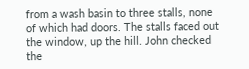from a wash basin to three stalls, none of which had doors. The stalls faced out the window, up the hill. John checked the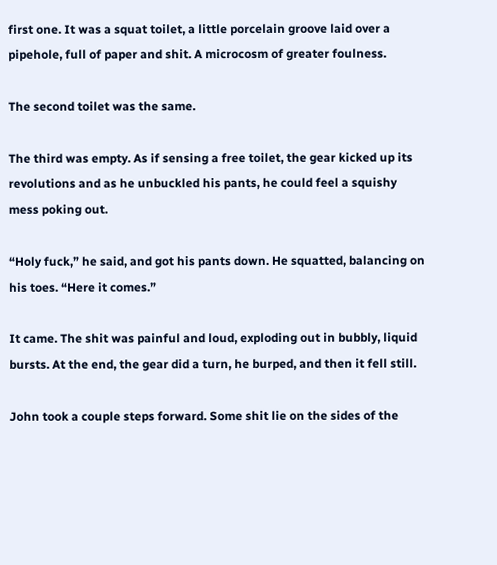first one. It was a squat toilet, a little porcelain groove laid over a pipehole, full of paper and shit. A microcosm of greater foulness.

The second toilet was the same.

The third was empty. As if sensing a free toilet, the gear kicked up its revolutions and as he unbuckled his pants, he could feel a squishy mess poking out.

“Holy fuck,” he said, and got his pants down. He squatted, balancing on his toes. “Here it comes.”

It came. The shit was painful and loud, exploding out in bubbly, liquid bursts. At the end, the gear did a turn, he burped, and then it fell still.

John took a couple steps forward. Some shit lie on the sides of the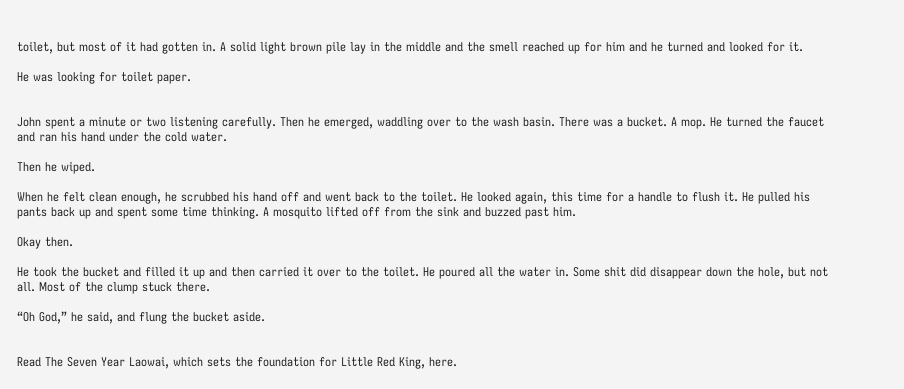toilet, but most of it had gotten in. A solid light brown pile lay in the middle and the smell reached up for him and he turned and looked for it.

He was looking for toilet paper.


John spent a minute or two listening carefully. Then he emerged, waddling over to the wash basin. There was a bucket. A mop. He turned the faucet and ran his hand under the cold water.

Then he wiped.

When he felt clean enough, he scrubbed his hand off and went back to the toilet. He looked again, this time for a handle to flush it. He pulled his pants back up and spent some time thinking. A mosquito lifted off from the sink and buzzed past him.

Okay then.

He took the bucket and filled it up and then carried it over to the toilet. He poured all the water in. Some shit did disappear down the hole, but not all. Most of the clump stuck there.

“Oh God,” he said, and flung the bucket aside.


Read The Seven Year Laowai, which sets the foundation for Little Red King, here.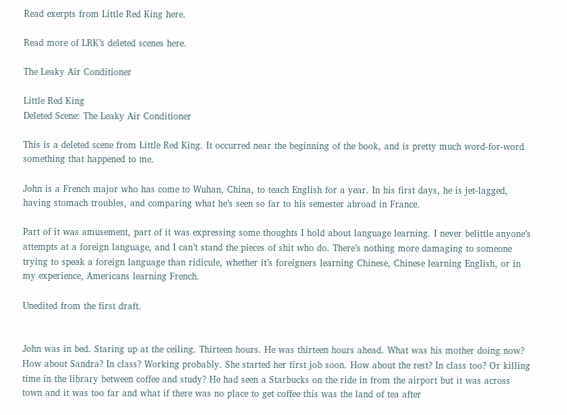Read exerpts from Little Red King here.

Read more of LRK’s deleted scenes here.

The Leaky Air Conditioner

Little Red King
Deleted Scene: The Leaky Air Conditioner

This is a deleted scene from Little Red King. It occurred near the beginning of the book, and is pretty much word-for-word something that happened to me.

John is a French major who has come to Wuhan, China, to teach English for a year. In his first days, he is jet-lagged, having stomach troubles, and comparing what he’s seen so far to his semester abroad in France.

Part of it was amusement, part of it was expressing some thoughts I hold about language learning. I never belittle anyone’s attempts at a foreign language, and I can’t stand the pieces of shit who do. There’s nothing more damaging to someone trying to speak a foreign language than ridicule, whether it’s foreigners learning Chinese, Chinese learning English, or in my experience, Americans learning French.

Unedited from the first draft.


John was in bed. Staring up at the ceiling. Thirteen hours. He was thirteen hours ahead. What was his mother doing now? How about Sandra? In class? Working probably. She started her first job soon. How about the rest? In class too? Or killing time in the library between coffee and study? He had seen a Starbucks on the ride in from the airport but it was across town and it was too far and what if there was no place to get coffee this was the land of tea after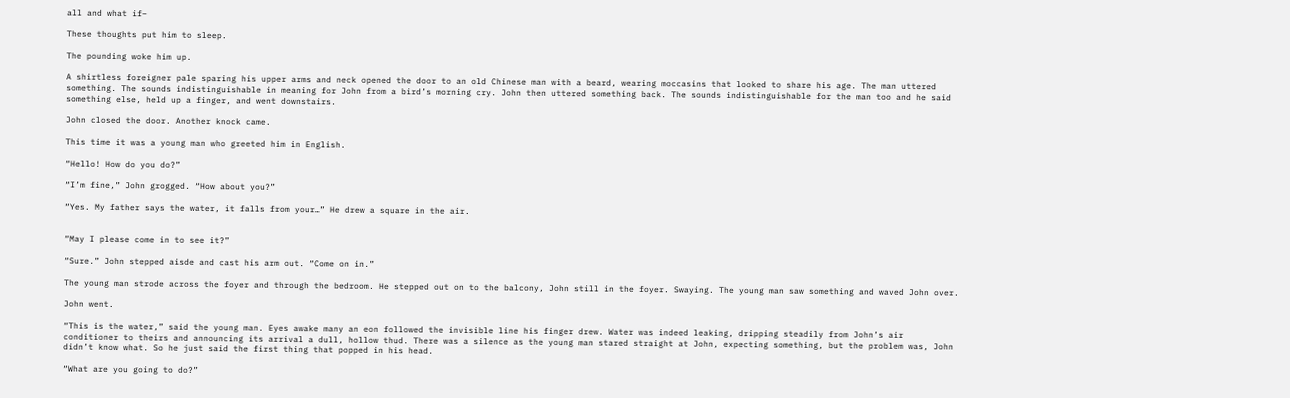all and what if–

These thoughts put him to sleep.

The pounding woke him up.

A shirtless foreigner pale sparing his upper arms and neck opened the door to an old Chinese man with a beard, wearing moccasins that looked to share his age. The man uttered something. The sounds indistinguishable in meaning for John from a bird’s morning cry. John then uttered something back. The sounds indistinguishable for the man too and he said something else, held up a finger, and went downstairs.

John closed the door. Another knock came.

This time it was a young man who greeted him in English.

“Hello! How do you do?”

“I’m fine,” John grogged. “How about you?”

“Yes. My father says the water, it falls from your…” He drew a square in the air.


“May I please come in to see it?”

“Sure.” John stepped aisde and cast his arm out. “Come on in.”

The young man strode across the foyer and through the bedroom. He stepped out on to the balcony, John still in the foyer. Swaying. The young man saw something and waved John over.

John went.

“This is the water,” said the young man. Eyes awake many an eon followed the invisible line his finger drew. Water was indeed leaking, dripping steadily from John’s air conditioner to theirs and announcing its arrival a dull, hollow thud. There was a silence as the young man stared straight at John, expecting something, but the problem was, John didn’t know what. So he just said the first thing that popped in his head.

“What are you going to do?”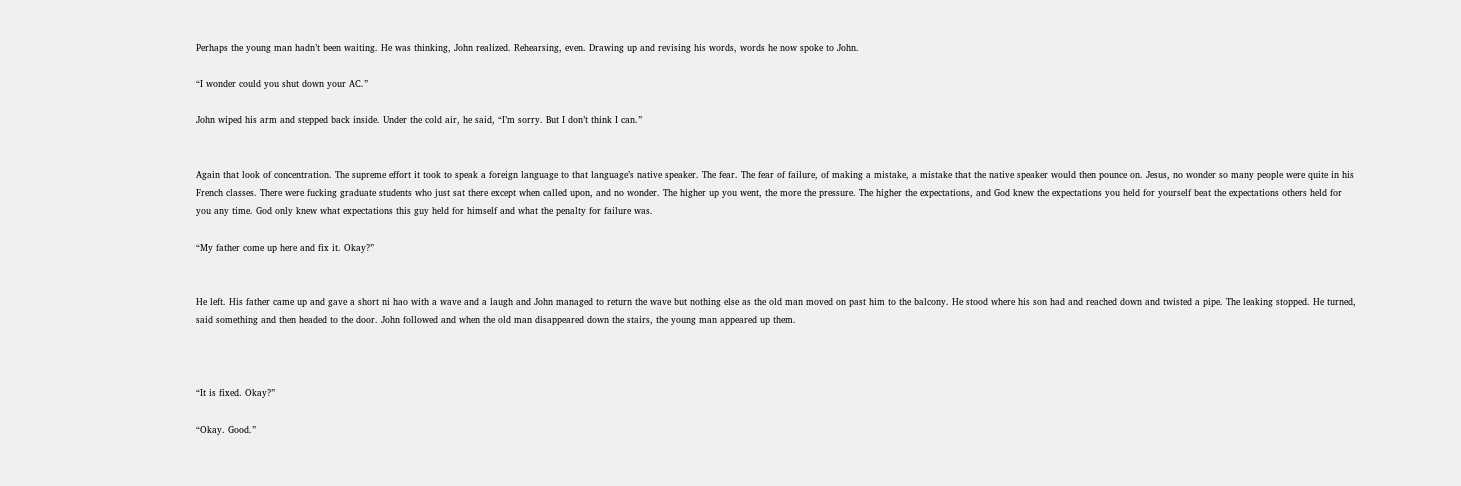Perhaps the young man hadn’t been waiting. He was thinking, John realized. Rehearsing, even. Drawing up and revising his words, words he now spoke to John.

“I wonder could you shut down your AC.”

John wiped his arm and stepped back inside. Under the cold air, he said, “I’m sorry. But I don’t think I can.”


Again that look of concentration. The supreme effort it took to speak a foreign language to that language’s native speaker. The fear. The fear of failure, of making a mistake, a mistake that the native speaker would then pounce on. Jesus, no wonder so many people were quite in his French classes. There were fucking graduate students who just sat there except when called upon, and no wonder. The higher up you went, the more the pressure. The higher the expectations, and God knew the expectations you held for yourself beat the expectations others held for you any time. God only knew what expectations this guy held for himself and what the penalty for failure was.

“My father come up here and fix it. Okay?”


He left. His father came up and gave a short ni hao with a wave and a laugh and John managed to return the wave but nothing else as the old man moved on past him to the balcony. He stood where his son had and reached down and twisted a pipe. The leaking stopped. He turned, said something and then headed to the door. John followed and when the old man disappeared down the stairs, the young man appeared up them.



“It is fixed. Okay?”

“Okay. Good.”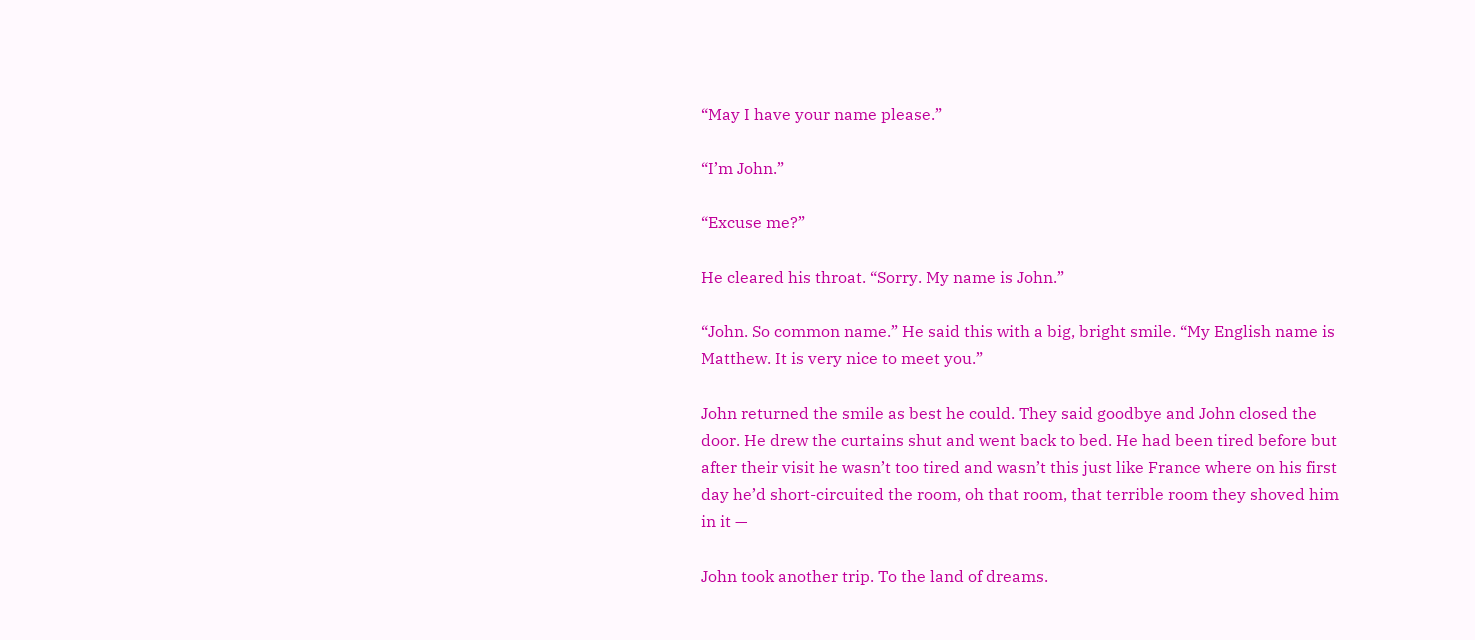“May I have your name please.”

“I’m John.”

“Excuse me?”

He cleared his throat. “Sorry. My name is John.”

“John. So common name.” He said this with a big, bright smile. “My English name is Matthew. It is very nice to meet you.”

John returned the smile as best he could. They said goodbye and John closed the door. He drew the curtains shut and went back to bed. He had been tired before but after their visit he wasn’t too tired and wasn’t this just like France where on his first day he’d short-circuited the room, oh that room, that terrible room they shoved him in it —

John took another trip. To the land of dreams.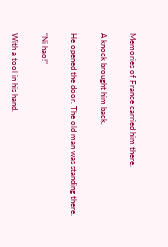Memories of France carried him there.

A knock brought him back.

He opened the door. The old man was standing there.

“Ni hao!”

With a tool in his hand.